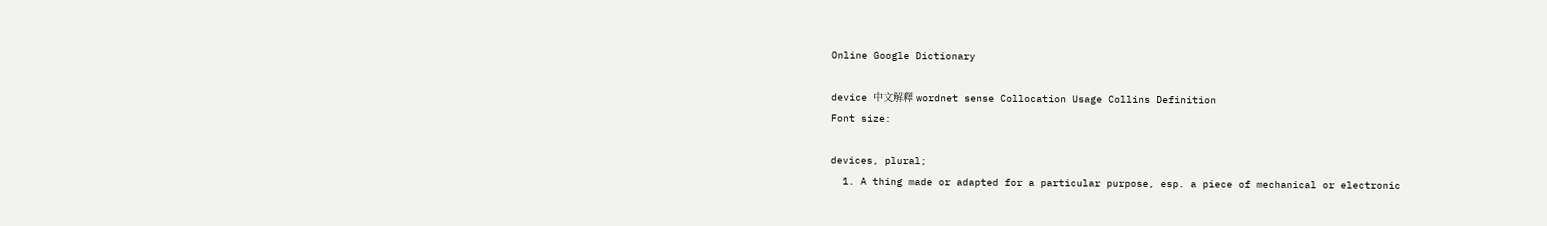Online Google Dictionary

device 中文解釋 wordnet sense Collocation Usage Collins Definition
Font size:

devices, plural;
  1. A thing made or adapted for a particular purpose, esp. a piece of mechanical or electronic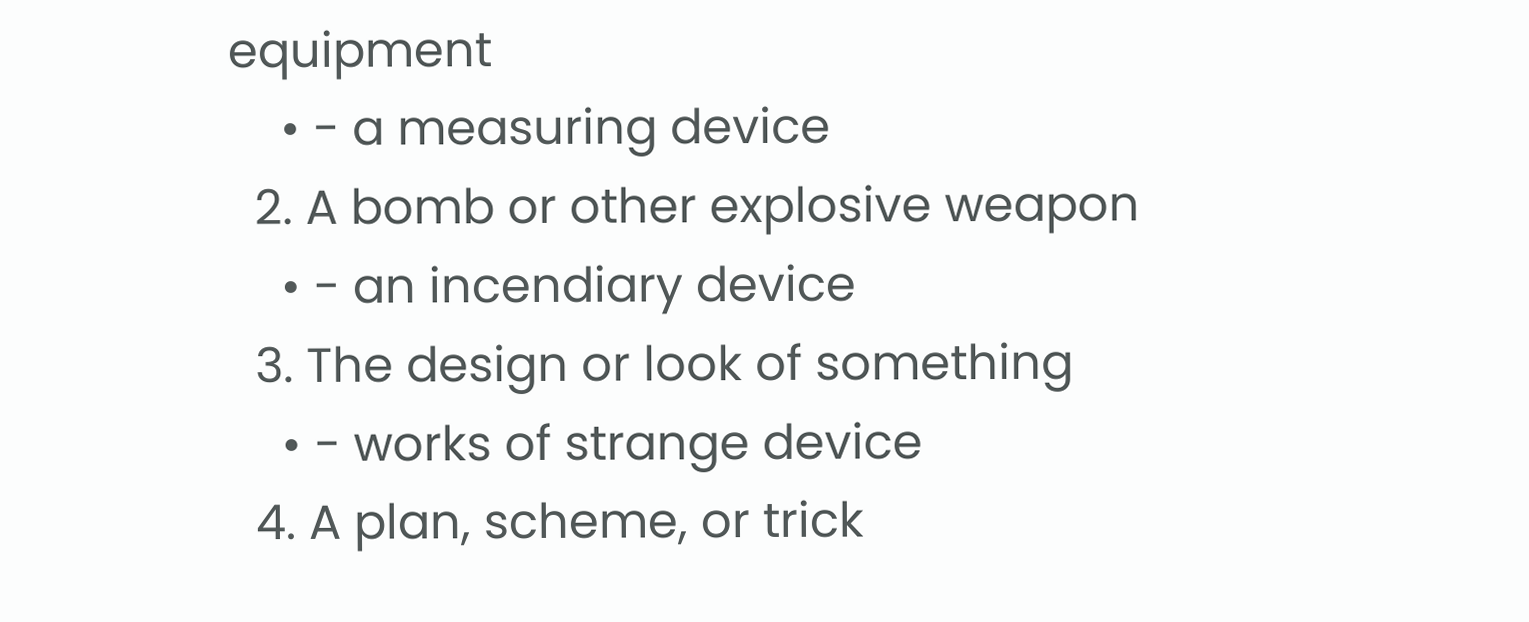equipment
    • - a measuring device
  2. A bomb or other explosive weapon
    • - an incendiary device
  3. The design or look of something
    • - works of strange device
  4. A plan, scheme, or trick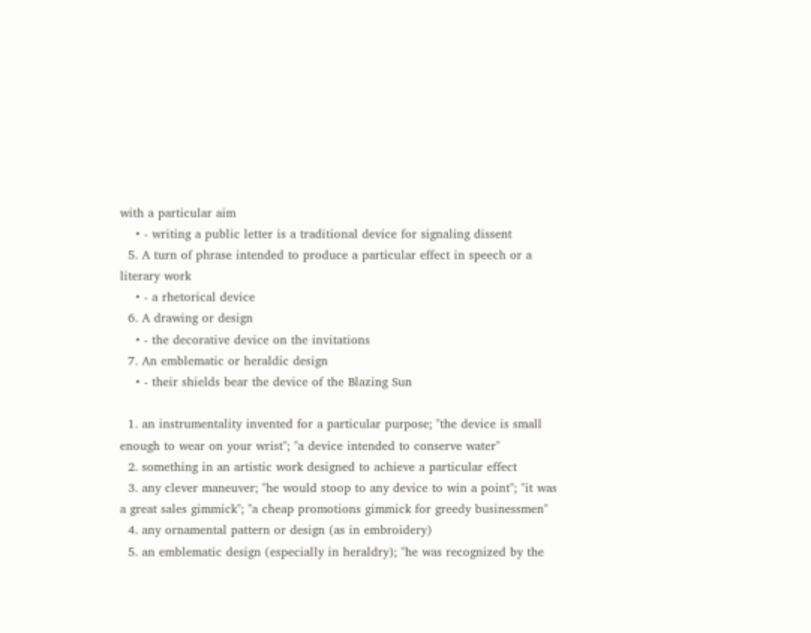with a particular aim
    • - writing a public letter is a traditional device for signaling dissent
  5. A turn of phrase intended to produce a particular effect in speech or a literary work
    • - a rhetorical device
  6. A drawing or design
    • - the decorative device on the invitations
  7. An emblematic or heraldic design
    • - their shields bear the device of the Blazing Sun

  1. an instrumentality invented for a particular purpose; "the device is small enough to wear on your wrist"; "a device intended to conserve water"
  2. something in an artistic work designed to achieve a particular effect
  3. any clever maneuver; "he would stoop to any device to win a point"; "it was a great sales gimmick"; "a cheap promotions gimmick for greedy businessmen"
  4. any ornamental pattern or design (as in embroidery)
  5. an emblematic design (especially in heraldry); "he was recognized by the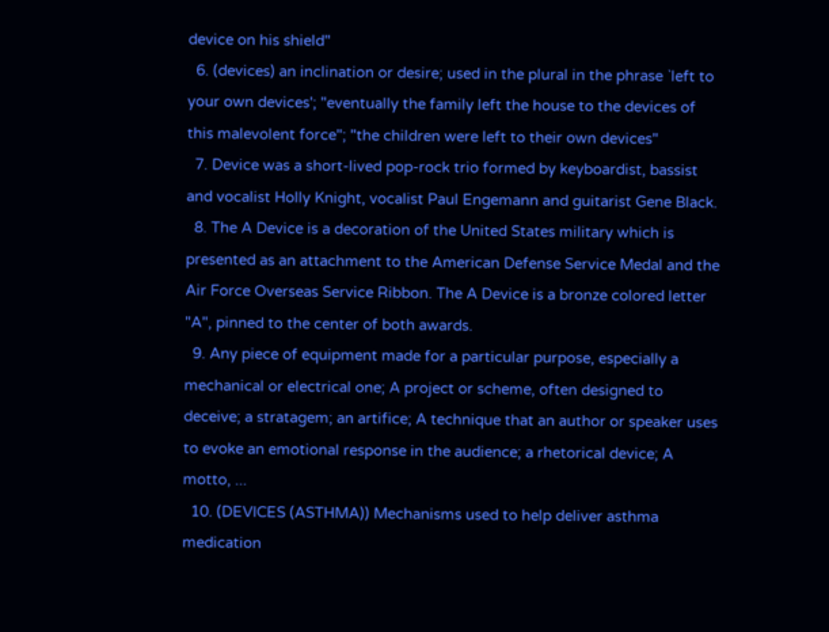device on his shield"
  6. (devices) an inclination or desire; used in the plural in the phrase `left to your own devices'; "eventually the family left the house to the devices of this malevolent force"; "the children were left to their own devices"
  7. Device was a short-lived pop-rock trio formed by keyboardist, bassist and vocalist Holly Knight, vocalist Paul Engemann and guitarist Gene Black.
  8. The A Device is a decoration of the United States military which is presented as an attachment to the American Defense Service Medal and the Air Force Overseas Service Ribbon. The A Device is a bronze colored letter "A", pinned to the center of both awards.
  9. Any piece of equipment made for a particular purpose, especially a mechanical or electrical one; A project or scheme, often designed to deceive; a stratagem; an artifice; A technique that an author or speaker uses to evoke an emotional response in the audience; a rhetorical device; A motto, ...
  10. (DEVICES (ASTHMA)) Mechanisms used to help deliver asthma medication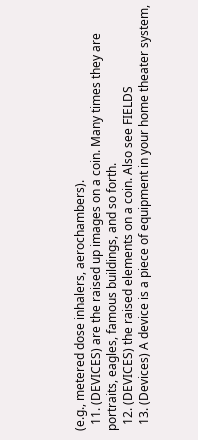(e.g., metered dose inhalers, aerochambers).
  11. (DEVICES) are the raised up images on a coin. Many times they are portraits, eagles, famous buildings, and so forth.
  12. (DEVICES) the raised elements on a coin. Also see FIELDS
  13. (Devices) A device is a piece of equipment in your home theater system,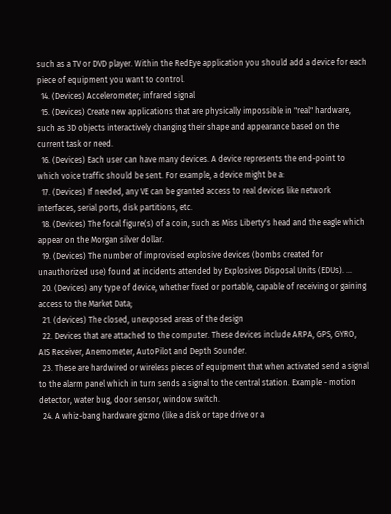such as a TV or DVD player. Within the RedEye application you should add a device for each piece of equipment you want to control.
  14. (Devices) Accelerometer; infrared signal
  15. (Devices) Create new applications that are physically impossible in "real" hardware, such as 3D objects interactively changing their shape and appearance based on the current task or need.
  16. (Devices) Each user can have many devices. A device represents the end-point to which voice traffic should be sent. For example, a device might be a:
  17. (Devices) If needed, any VE can be granted access to real devices like network interfaces, serial ports, disk partitions, etc.
  18. (Devices) The focal figure(s) of a coin, such as Miss Liberty's head and the eagle which appear on the Morgan silver dollar.
  19. (Devices) The number of improvised explosive devices (bombs created for unauthorized use) found at incidents attended by Explosives Disposal Units (EDUs). ...
  20. (Devices) any type of device, whether fixed or portable, capable of receiving or gaining access to the Market Data;
  21. (devices) The closed, unexposed areas of the design
  22. Devices that are attached to the computer. These devices include ARPA, GPS, GYRO, AIS Receiver, Anemometer, AutoPilot and Depth Sounder.
  23. These are hardwired or wireless pieces of equipment that when activated send a signal to the alarm panel which in turn sends a signal to the central station. Example - motion detector, water bug, door sensor, window switch.
  24. A whiz-bang hardware gizmo (like a disk or tape drive or a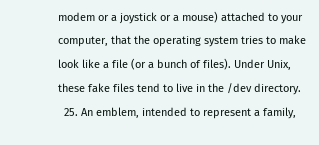modem or a joystick or a mouse) attached to your computer, that the operating system tries to make look like a file (or a bunch of files). Under Unix, these fake files tend to live in the /dev directory.
  25. An emblem, intended to represent a family,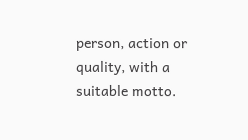person, action or quality, with a suitable motto.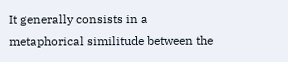It generally consists in a metaphorical similitude between the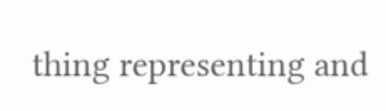thing representing and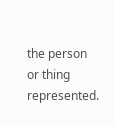the person or thing represented.